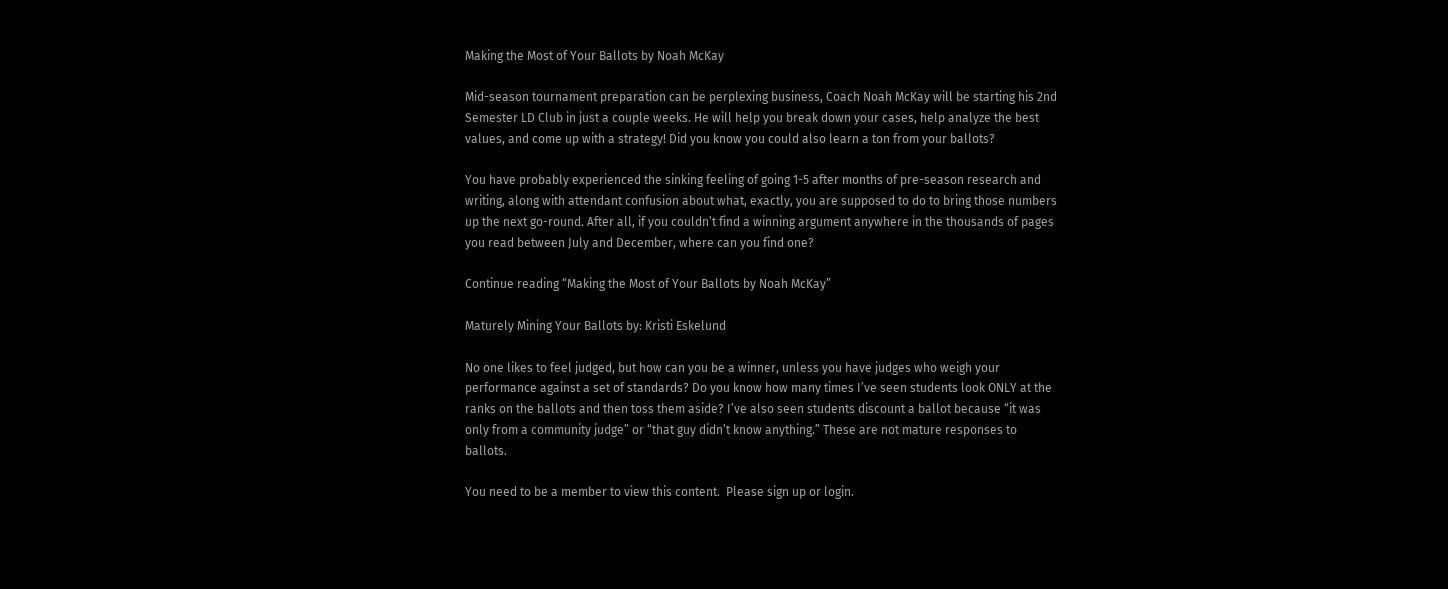Making the Most of Your Ballots by Noah McKay

Mid-season tournament preparation can be perplexing business, Coach Noah McKay will be starting his 2nd Semester LD Club in just a couple weeks. He will help you break down your cases, help analyze the best values, and come up with a strategy! Did you know you could also learn a ton from your ballots?

You have probably experienced the sinking feeling of going 1-5 after months of pre-season research and writing, along with attendant confusion about what, exactly, you are supposed to do to bring those numbers up the next go-round. After all, if you couldn’t find a winning argument anywhere in the thousands of pages you read between July and December, where can you find one?

Continue reading “Making the Most of Your Ballots by Noah McKay”

Maturely Mining Your Ballots by: Kristi Eskelund

No one likes to feel judged, but how can you be a winner, unless you have judges who weigh your performance against a set of standards? Do you know how many times I’ve seen students look ONLY at the ranks on the ballots and then toss them aside? I’ve also seen students discount a ballot because “it was only from a community judge” or “that guy didn’t know anything.” These are not mature responses to ballots.

You need to be a member to view this content.  Please sign up or login.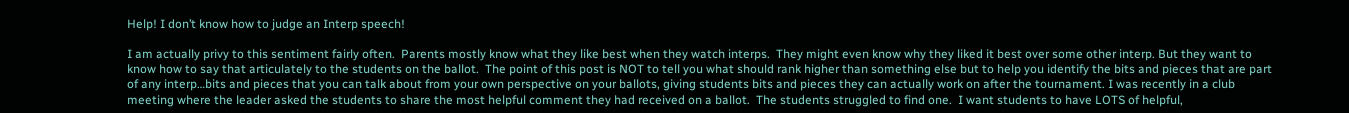Help! I don’t know how to judge an Interp speech!

I am actually privy to this sentiment fairly often.  Parents mostly know what they like best when they watch interps.  They might even know why they liked it best over some other interp. But they want to know how to say that articulately to the students on the ballot.  The point of this post is NOT to tell you what should rank higher than something else but to help you identify the bits and pieces that are part of any interp…bits and pieces that you can talk about from your own perspective on your ballots, giving students bits and pieces they can actually work on after the tournament. I was recently in a club meeting where the leader asked the students to share the most helpful comment they had received on a ballot.  The students struggled to find one.  I want students to have LOTS of helpful,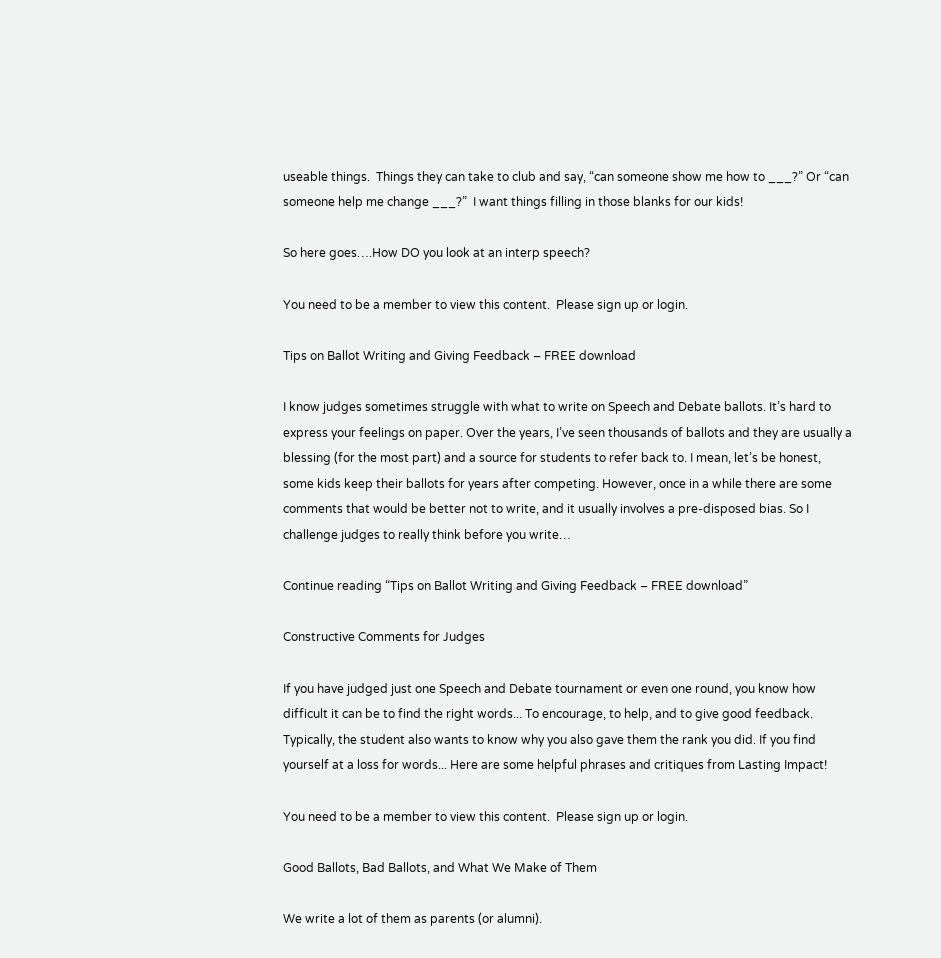useable things.  Things they can take to club and say, “can someone show me how to ___?” Or “can someone help me change ___?”  I want things filling in those blanks for our kids!

So here goes….How DO you look at an interp speech?

You need to be a member to view this content.  Please sign up or login.

Tips on Ballot Writing and Giving Feedback – FREE download

I know judges sometimes struggle with what to write on Speech and Debate ballots. It’s hard to express your feelings on paper. Over the years, I’ve seen thousands of ballots and they are usually a blessing (for the most part) and a source for students to refer back to. I mean, let’s be honest, some kids keep their ballots for years after competing. However, once in a while there are some comments that would be better not to write, and it usually involves a pre-disposed bias. So I challenge judges to really think before you write…

Continue reading “Tips on Ballot Writing and Giving Feedback – FREE download”

Constructive Comments for Judges

If you have judged just one Speech and Debate tournament or even one round, you know how difficult it can be to find the right words... To encourage, to help, and to give good feedback. Typically, the student also wants to know why you also gave them the rank you did. If you find yourself at a loss for words... Here are some helpful phrases and critiques from Lasting Impact!

You need to be a member to view this content.  Please sign up or login.

Good Ballots, Bad Ballots, and What We Make of Them

We write a lot of them as parents (or alumni).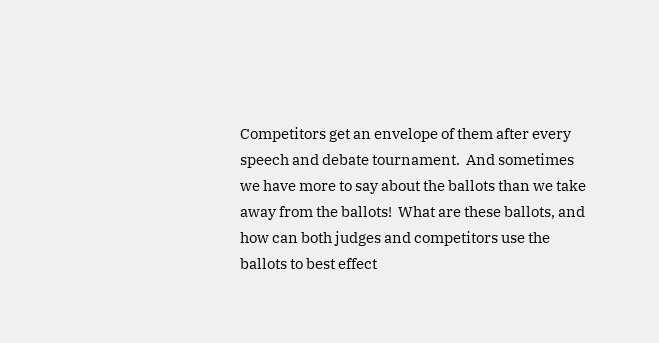Competitors get an envelope of them after every speech and debate tournament.  And sometimes we have more to say about the ballots than we take away from the ballots!  What are these ballots, and how can both judges and competitors use the ballots to best effect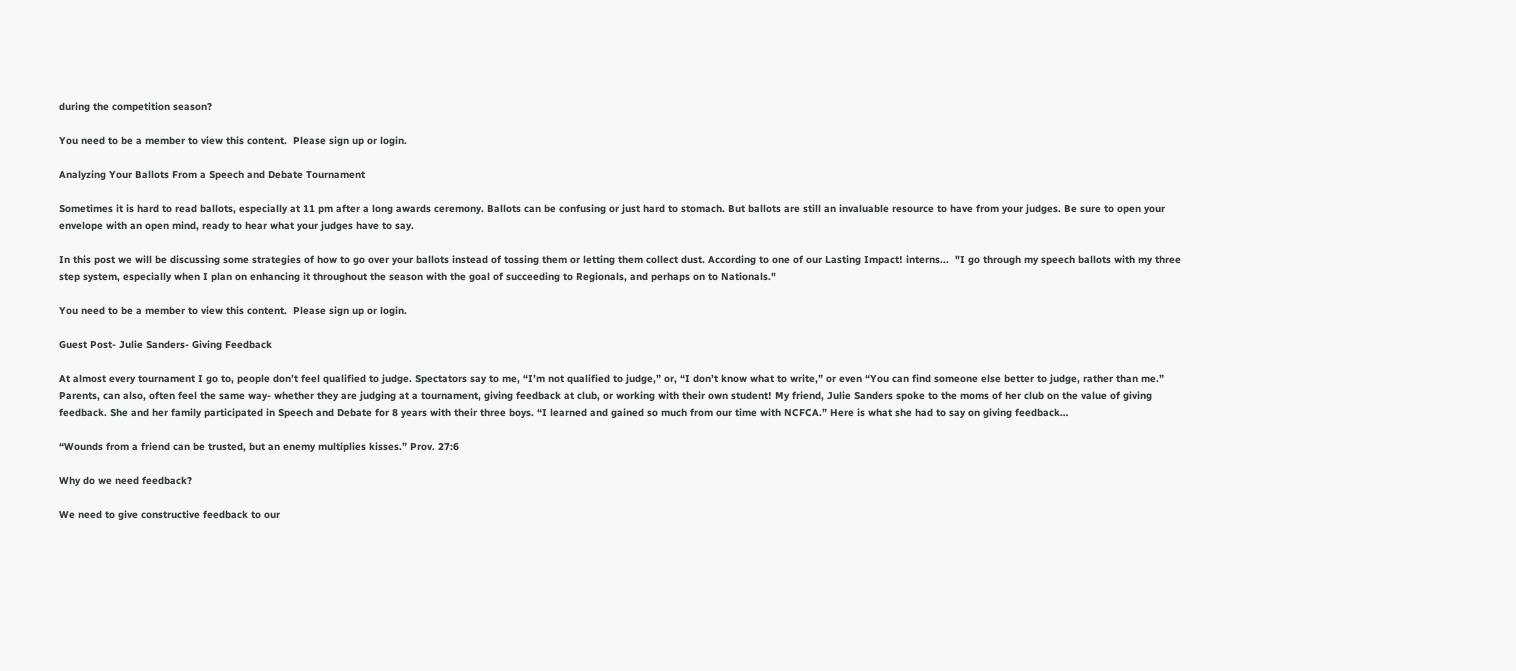during the competition season?

You need to be a member to view this content.  Please sign up or login.

Analyzing Your Ballots From a Speech and Debate Tournament

Sometimes it is hard to read ballots, especially at 11 pm after a long awards ceremony. Ballots can be confusing or just hard to stomach. But ballots are still an invaluable resource to have from your judges. Be sure to open your envelope with an open mind, ready to hear what your judges have to say.

In this post we will be discussing some strategies of how to go over your ballots instead of tossing them or letting them collect dust. According to one of our Lasting Impact! interns...  "I go through my speech ballots with my three step system, especially when I plan on enhancing it throughout the season with the goal of succeeding to Regionals, and perhaps on to Nationals."

You need to be a member to view this content.  Please sign up or login.

Guest Post- Julie Sanders- Giving Feedback

At almost every tournament I go to, people don’t feel qualified to judge. Spectators say to me, “I’m not qualified to judge,” or, “I don’t know what to write,” or even “You can find someone else better to judge, rather than me.” Parents, can also, often feel the same way- whether they are judging at a tournament, giving feedback at club, or working with their own student! My friend, Julie Sanders spoke to the moms of her club on the value of giving feedback. She and her family participated in Speech and Debate for 8 years with their three boys. “I learned and gained so much from our time with NCFCA.” Here is what she had to say on giving feedback…

“Wounds from a friend can be trusted, but an enemy multiplies kisses.” Prov. 27:6

Why do we need feedback?

We need to give constructive feedback to our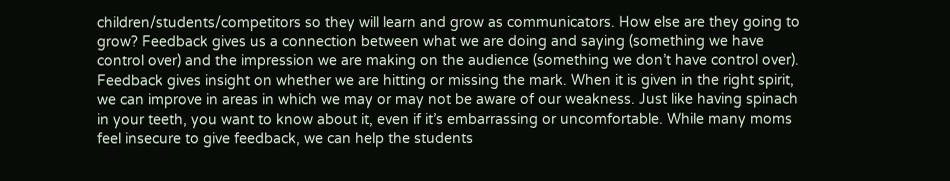children/students/competitors so they will learn and grow as communicators. How else are they going to grow? Feedback gives us a connection between what we are doing and saying (something we have control over) and the impression we are making on the audience (something we don’t have control over). Feedback gives insight on whether we are hitting or missing the mark. When it is given in the right spirit, we can improve in areas in which we may or may not be aware of our weakness. Just like having spinach in your teeth, you want to know about it, even if it’s embarrassing or uncomfortable. While many moms feel insecure to give feedback, we can help the students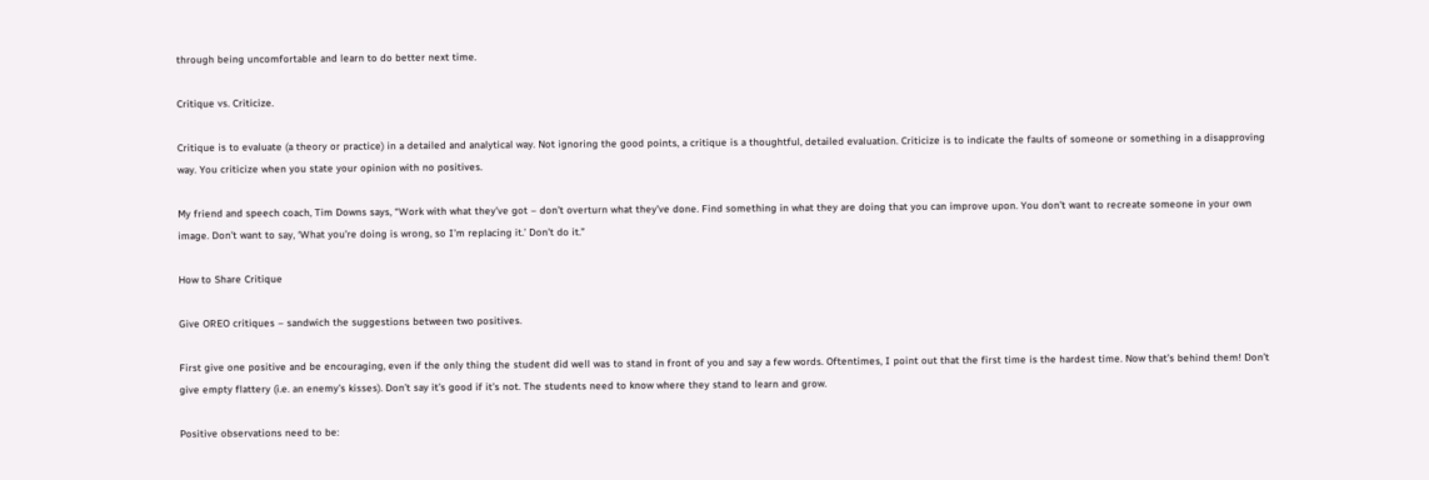through being uncomfortable and learn to do better next time.

Critique vs. Criticize.

Critique is to evaluate (a theory or practice) in a detailed and analytical way. Not ignoring the good points, a critique is a thoughtful, detailed evaluation. Criticize is to indicate the faults of someone or something in a disapproving way. You criticize when you state your opinion with no positives.

My friend and speech coach, Tim Downs says, “Work with what they’ve got – don’t overturn what they’ve done. Find something in what they are doing that you can improve upon. You don’t want to recreate someone in your own image. Don’t want to say, ‘What you’re doing is wrong, so I’m replacing it.’ Don’t do it.”

How to Share Critique

Give OREO critiques – sandwich the suggestions between two positives.

First give one positive and be encouraging, even if the only thing the student did well was to stand in front of you and say a few words. Oftentimes, I point out that the first time is the hardest time. Now that’s behind them! Don’t give empty flattery (i.e. an enemy’s kisses). Don’t say it’s good if it’s not. The students need to know where they stand to learn and grow.

Positive observations need to be: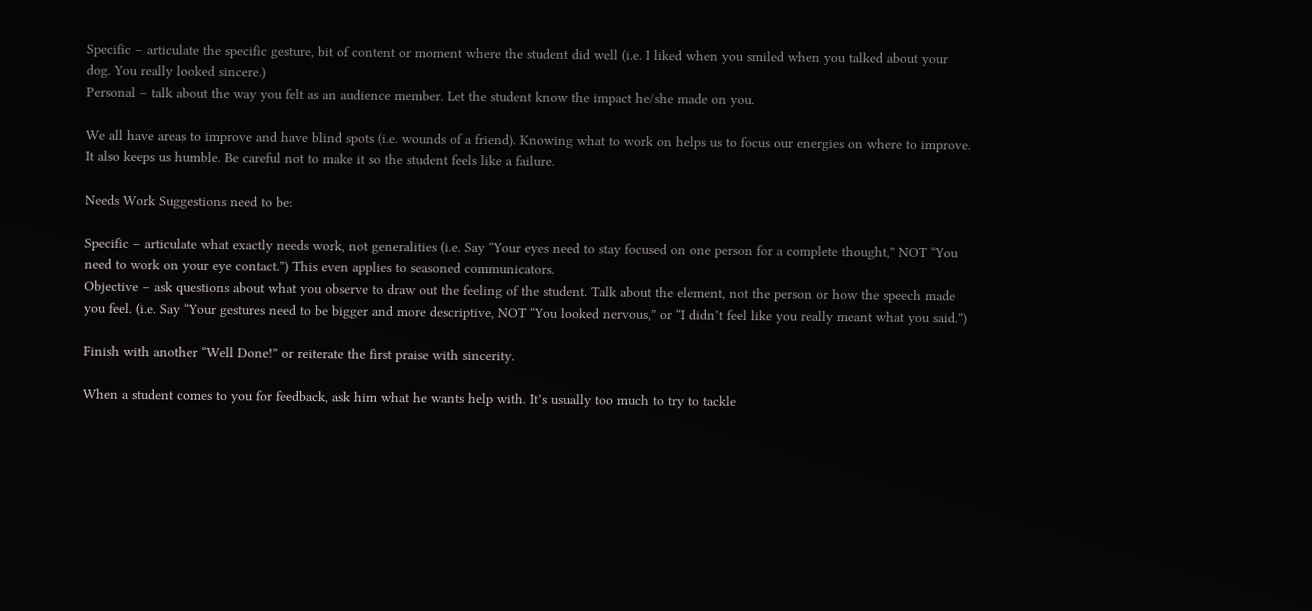Specific – articulate the specific gesture, bit of content or moment where the student did well (i.e. I liked when you smiled when you talked about your dog. You really looked sincere.)
Personal – talk about the way you felt as an audience member. Let the student know the impact he/she made on you.

We all have areas to improve and have blind spots (i.e. wounds of a friend). Knowing what to work on helps us to focus our energies on where to improve. It also keeps us humble. Be careful not to make it so the student feels like a failure.

Needs Work Suggestions need to be:

Specific – articulate what exactly needs work, not generalities (i.e. Say “Your eyes need to stay focused on one person for a complete thought,” NOT “You need to work on your eye contact.”) This even applies to seasoned communicators.
Objective – ask questions about what you observe to draw out the feeling of the student. Talk about the element, not the person or how the speech made you feel. (i.e. Say “Your gestures need to be bigger and more descriptive, NOT “You looked nervous,” or “I didn’t feel like you really meant what you said.”)

Finish with another “Well Done!” or reiterate the first praise with sincerity.

When a student comes to you for feedback, ask him what he wants help with. It’s usually too much to try to tackle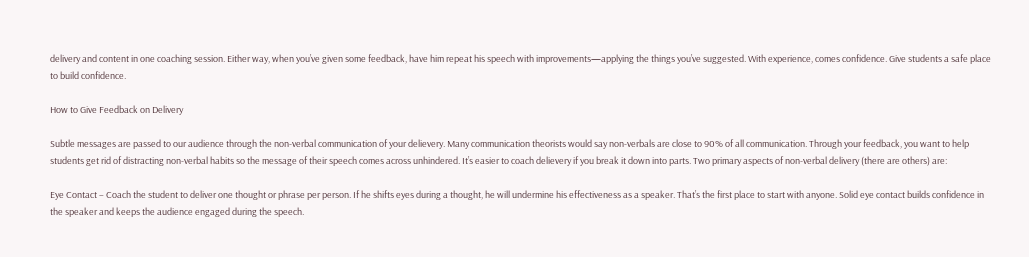delivery and content in one coaching session. Either way, when you’ve given some feedback, have him repeat his speech with improvements—applying the things you’ve suggested. With experience, comes confidence. Give students a safe place to build confidence.

How to Give Feedback on Delivery

Subtle messages are passed to our audience through the non-verbal communication of your delievery. Many communication theorists would say non-verbals are close to 90% of all communication. Through your feedback, you want to help students get rid of distracting non-verbal habits so the message of their speech comes across unhindered. It’s easier to coach delievery if you break it down into parts. Two primary aspects of non-verbal delivery (there are others) are:

Eye Contact – Coach the student to deliver one thought or phrase per person. If he shifts eyes during a thought, he will undermine his effectiveness as a speaker. That’s the first place to start with anyone. Solid eye contact builds confidence in the speaker and keeps the audience engaged during the speech.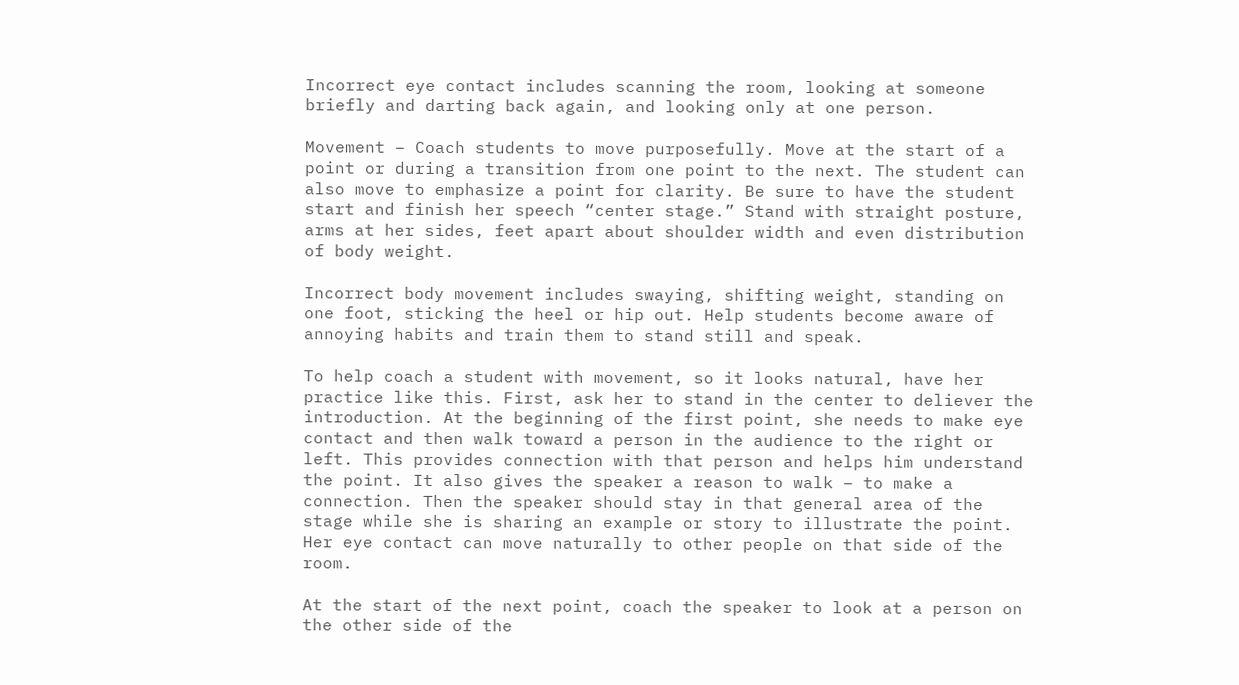Incorrect eye contact includes scanning the room, looking at someone briefly and darting back again, and looking only at one person.

Movement – Coach students to move purposefully. Move at the start of a point or during a transition from one point to the next. The student can also move to emphasize a point for clarity. Be sure to have the student start and finish her speech “center stage.” Stand with straight posture, arms at her sides, feet apart about shoulder width and even distribution of body weight.

Incorrect body movement includes swaying, shifting weight, standing on one foot, sticking the heel or hip out. Help students become aware of annoying habits and train them to stand still and speak.

To help coach a student with movement, so it looks natural, have her practice like this. First, ask her to stand in the center to deliever the introduction. At the beginning of the first point, she needs to make eye contact and then walk toward a person in the audience to the right or left. This provides connection with that person and helps him understand the point. It also gives the speaker a reason to walk – to make a connection. Then the speaker should stay in that general area of the stage while she is sharing an example or story to illustrate the point. Her eye contact can move naturally to other people on that side of the room.

At the start of the next point, coach the speaker to look at a person on the other side of the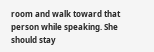room and walk toward that person while speaking. She should stay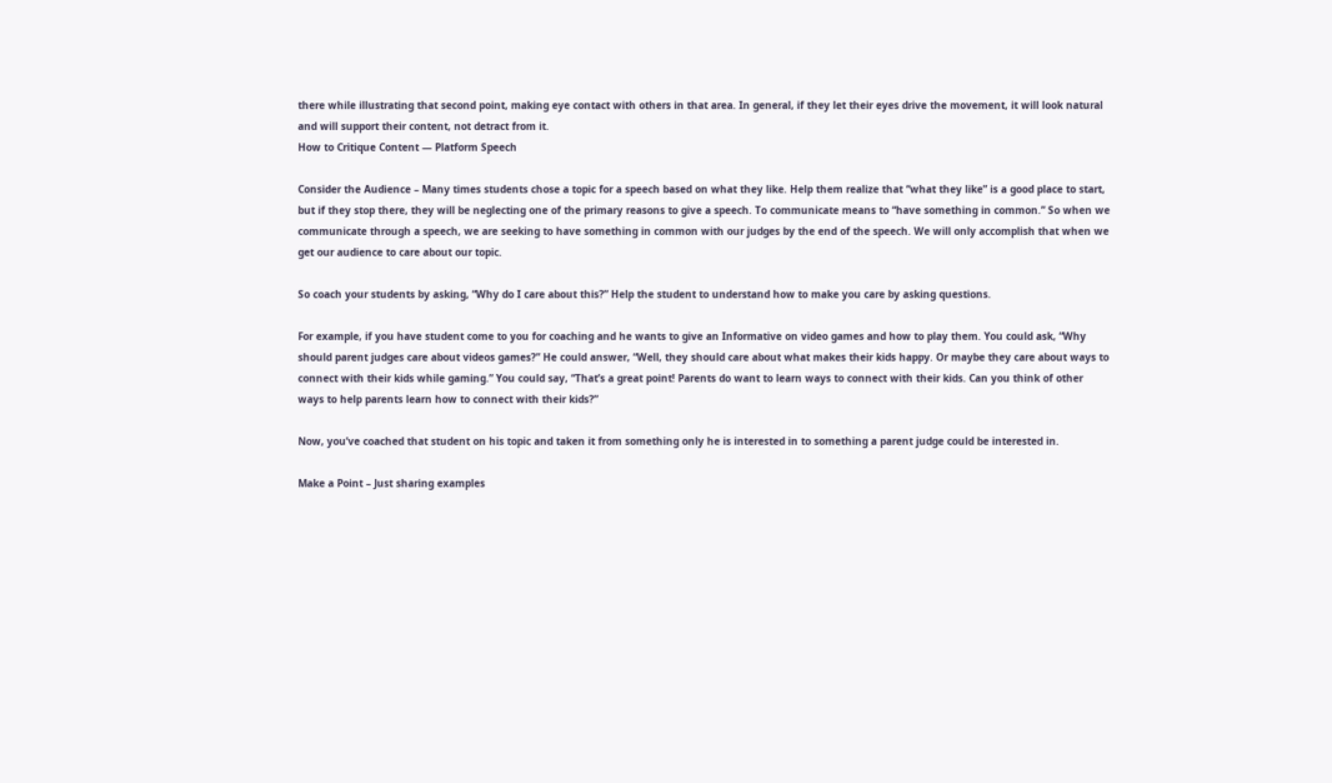there while illustrating that second point, making eye contact with others in that area. In general, if they let their eyes drive the movement, it will look natural and will support their content, not detract from it.
How to Critique Content — Platform Speech

Consider the Audience – Many times students chose a topic for a speech based on what they like. Help them realize that “what they like” is a good place to start, but if they stop there, they will be neglecting one of the primary reasons to give a speech. To communicate means to “have something in common.” So when we communicate through a speech, we are seeking to have something in common with our judges by the end of the speech. We will only accomplish that when we get our audience to care about our topic.

So coach your students by asking, “Why do I care about this?” Help the student to understand how to make you care by asking questions.

For example, if you have student come to you for coaching and he wants to give an Informative on video games and how to play them. You could ask, “Why should parent judges care about videos games?” He could answer, “Well, they should care about what makes their kids happy. Or maybe they care about ways to connect with their kids while gaming.” You could say, “That’s a great point! Parents do want to learn ways to connect with their kids. Can you think of other ways to help parents learn how to connect with their kids?”

Now, you’ve coached that student on his topic and taken it from something only he is interested in to something a parent judge could be interested in.

Make a Point – Just sharing examples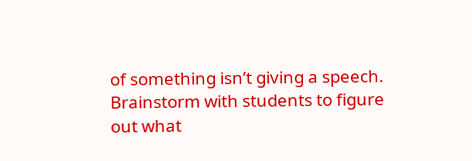of something isn’t giving a speech. Brainstorm with students to figure out what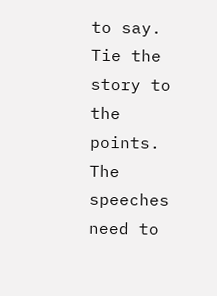to say. Tie the story to the points. The speeches need to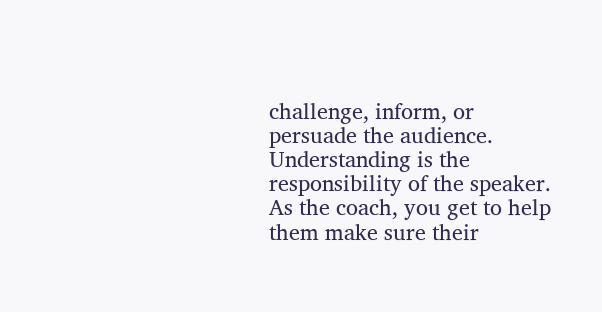challenge, inform, or persuade the audience. Understanding is the responsibility of the speaker. As the coach, you get to help them make sure their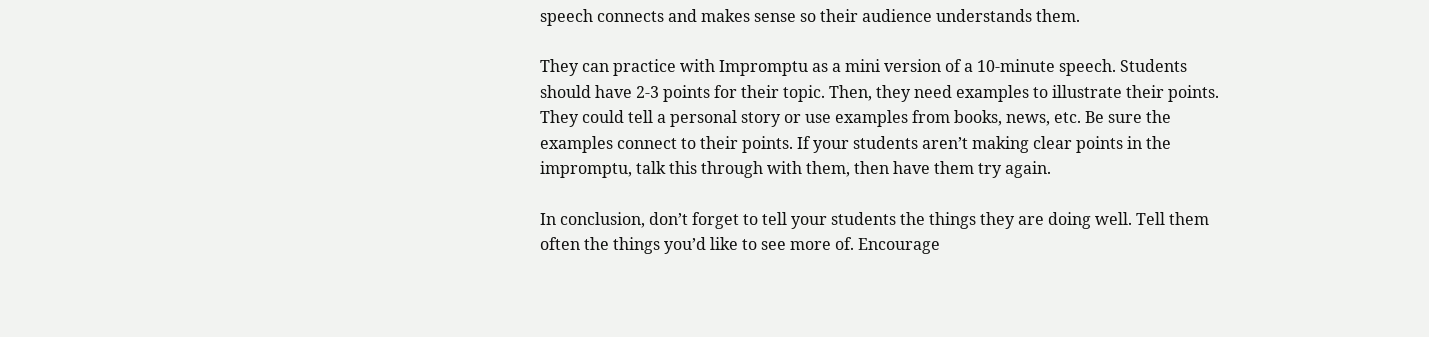speech connects and makes sense so their audience understands them.

They can practice with Impromptu as a mini version of a 10-minute speech. Students should have 2-3 points for their topic. Then, they need examples to illustrate their points. They could tell a personal story or use examples from books, news, etc. Be sure the examples connect to their points. If your students aren’t making clear points in the impromptu, talk this through with them, then have them try again.

In conclusion, don’t forget to tell your students the things they are doing well. Tell them often the things you’d like to see more of. Encourage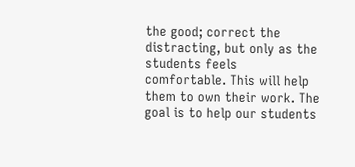the good; correct the distracting, but only as the students feels comfortable. This will help them to own their work. The goal is to help our students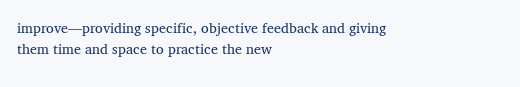improve—providing specific, objective feedback and giving them time and space to practice the new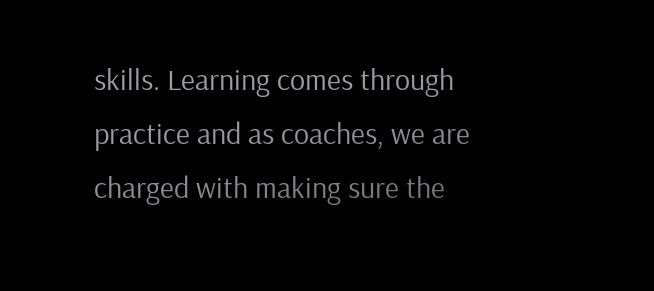skills. Learning comes through practice and as coaches, we are charged with making sure the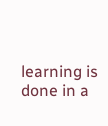learning is done in a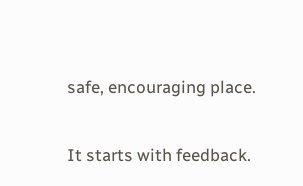safe, encouraging place.

It starts with feedback.